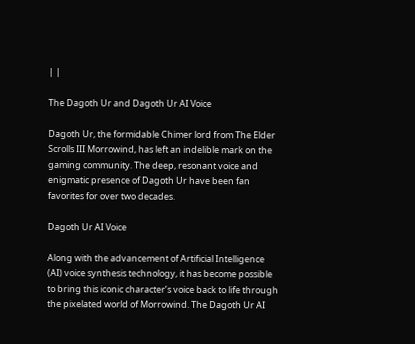| |

The Dagoth Ur and Dagoth Ur AI Voice

Dagoth Ur, the formidable Chimer lord from The Elder Scrolls III Morrowind, has left an indelible mark on the gaming community. The deep, resonant voice and enigmatic presence of Dagoth Ur have been fan favorites for over two decades.

Dagoth Ur AI Voice

Along with the advancement of Artificial Intelligence (AI) voice synthesis technology, it has become possible to bring this iconic character’s voice back to life through the pixelated world of Morrowind. The Dagoth Ur AI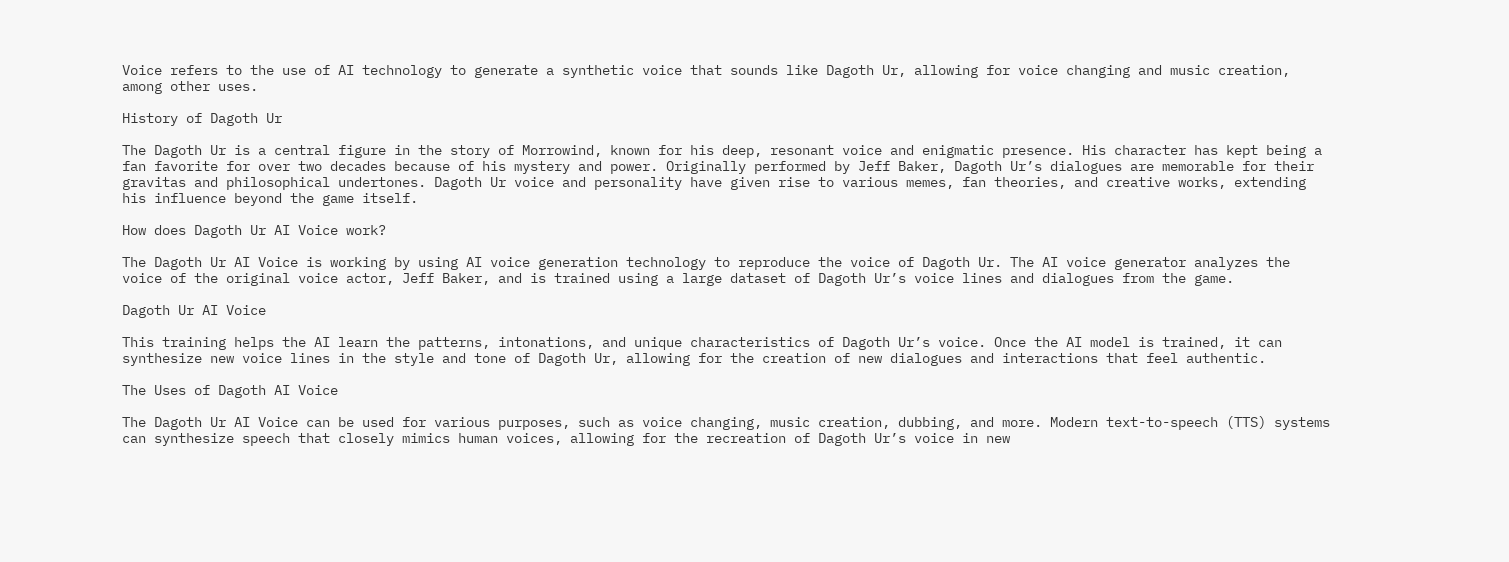Voice refers to the use of AI technology to generate a synthetic voice that sounds like Dagoth Ur, allowing for voice changing and music creation, among other uses.

History of Dagoth Ur

The Dagoth Ur is a central figure in the story of Morrowind, known for his deep, resonant voice and enigmatic presence. His character has kept being a fan favorite for over two decades because of his mystery and power. Originally performed by Jeff Baker, Dagoth Ur’s dialogues are memorable for their gravitas and philosophical undertones. Dagoth Ur voice and personality have given rise to various memes, fan theories, and creative works, extending his influence beyond the game itself.

How does Dagoth Ur AI Voice work?

The Dagoth Ur AI Voice is working by using AI voice generation technology to reproduce the voice of Dagoth Ur. The AI voice generator analyzes the voice of the original voice actor, Jeff Baker, and is trained using a large dataset of Dagoth Ur’s voice lines and dialogues from the game.

Dagoth Ur AI Voice

This training helps the AI learn the patterns, intonations, and unique characteristics of Dagoth Ur’s voice. Once the AI model is trained, it can synthesize new voice lines in the style and tone of Dagoth Ur, allowing for the creation of new dialogues and interactions that feel authentic.

The Uses of Dagoth AI Voice

The Dagoth Ur AI Voice can be used for various purposes, such as voice changing, music creation, dubbing, and more. Modern text-to-speech (TTS) systems can synthesize speech that closely mimics human voices, allowing for the recreation of Dagoth Ur’s voice in new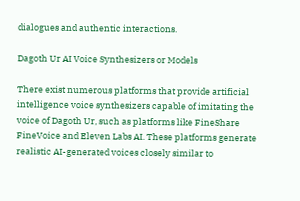dialogues and authentic interactions.

Dagoth Ur AI Voice Synthesizers or Models

There exist numerous platforms that provide artificial intelligence voice synthesizers capable of imitating the voice of Dagoth Ur, such as platforms like FineShare FineVoice and Eleven Labs AI. These platforms generate realistic AI-generated voices closely similar to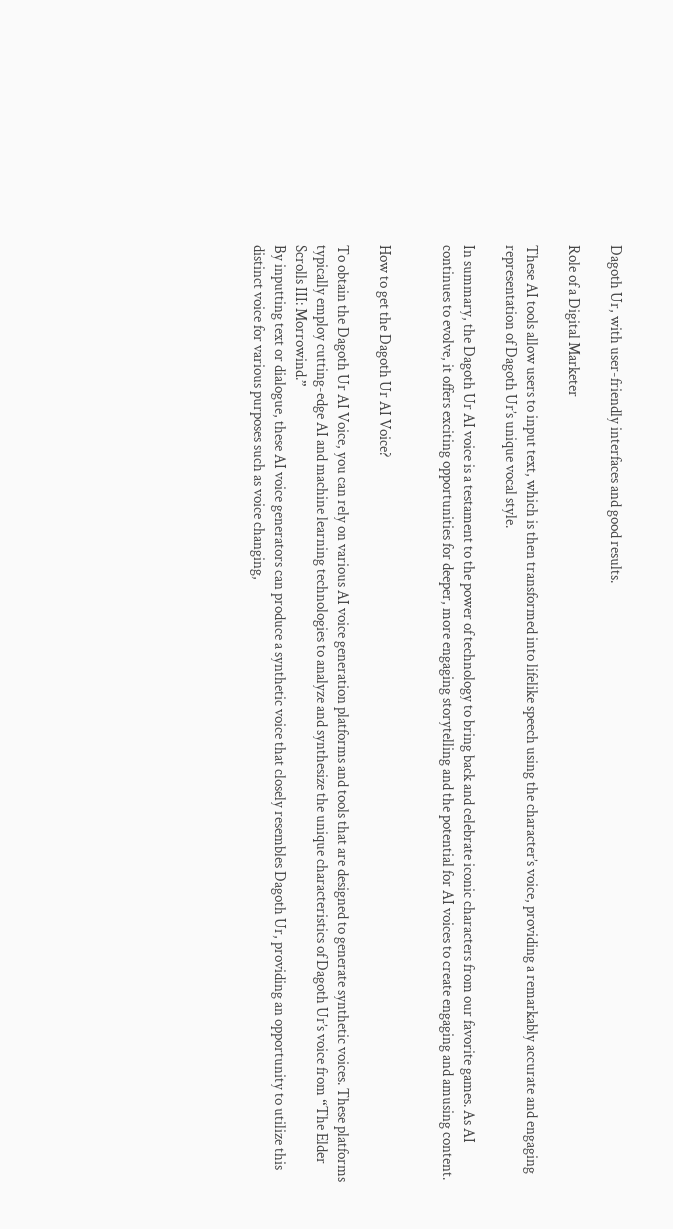Dagoth Ur, with user-friendly interfaces and good results.

Role of a Digital Marketer

These AI tools allow users to input text, which is then transformed into lifelike speech using the character’s voice, providing a remarkably accurate and engaging representation of Dagoth Ur’s unique vocal style.

In summary, the Dagoth Ur AI voice is a testament to the power of technology to bring back and celebrate iconic characters from our favorite games. As AI continues to evolve, it offers exciting opportunities for deeper, more engaging storytelling and the potential for AI voices to create engaging and amusing content.


How to get the Dagoth Ur AI Voice?

To obtain the Dagoth Ur AI Voice, you can rely on various AI voice generation platforms and tools that are designed to generate synthetic voices. These platforms typically employ cutting-edge AI and machine learning technologies to analyze and synthesize the unique characteristics of Dagoth Ur’s voice from “The Elder Scrolls III: Morrowind.”
By inputting text or dialogue, these AI voice generators can produce a synthetic voice that closely resembles Dagoth Ur, providing an opportunity to utilize this distinct voice for various purposes such as voice changing,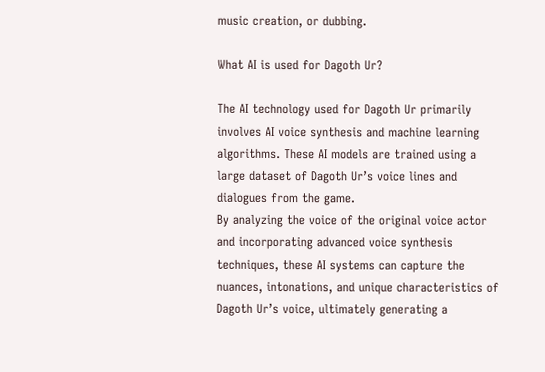music creation, or dubbing.

What AI is used for Dagoth Ur?

The AI technology used for Dagoth Ur primarily involves AI voice synthesis and machine learning algorithms. These AI models are trained using a large dataset of Dagoth Ur’s voice lines and dialogues from the game.
By analyzing the voice of the original voice actor and incorporating advanced voice synthesis techniques, these AI systems can capture the nuances, intonations, and unique characteristics of Dagoth Ur’s voice, ultimately generating a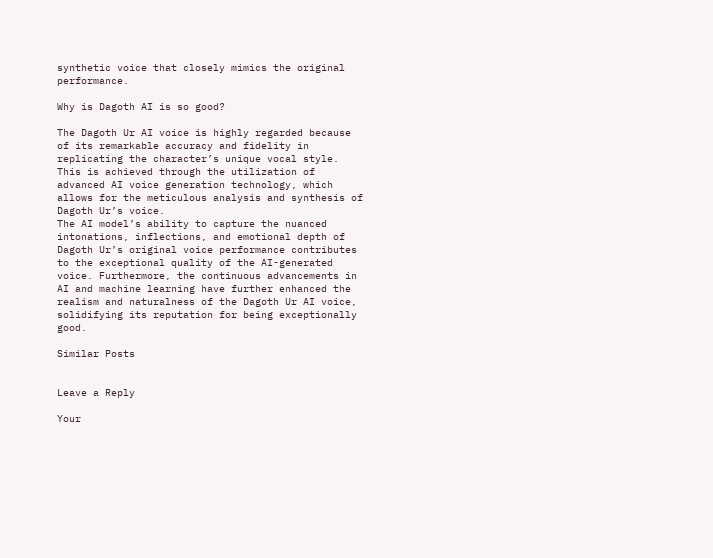synthetic voice that closely mimics the original performance.

Why is Dagoth AI is so good?

The Dagoth Ur AI voice is highly regarded because of its remarkable accuracy and fidelity in replicating the character’s unique vocal style. This is achieved through the utilization of advanced AI voice generation technology, which allows for the meticulous analysis and synthesis of Dagoth Ur’s voice.
The AI model’s ability to capture the nuanced intonations, inflections, and emotional depth of Dagoth Ur’s original voice performance contributes to the exceptional quality of the AI-generated voice. Furthermore, the continuous advancements in AI and machine learning have further enhanced the realism and naturalness of the Dagoth Ur AI voice, solidifying its reputation for being exceptionally good.

Similar Posts


Leave a Reply

Your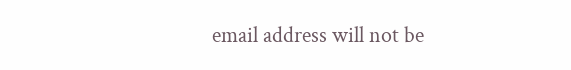email address will not be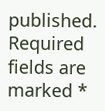published. Required fields are marked *